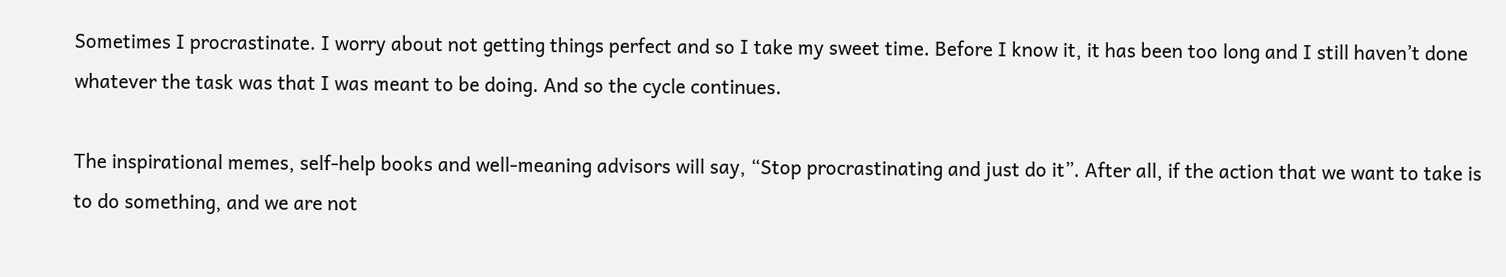Sometimes I procrastinate. I worry about not getting things perfect and so I take my sweet time. Before I know it, it has been too long and I still haven’t done whatever the task was that I was meant to be doing. And so the cycle continues.

The inspirational memes, self-help books and well-meaning advisors will say, “Stop procrastinating and just do it”. After all, if the action that we want to take is to do something, and we are not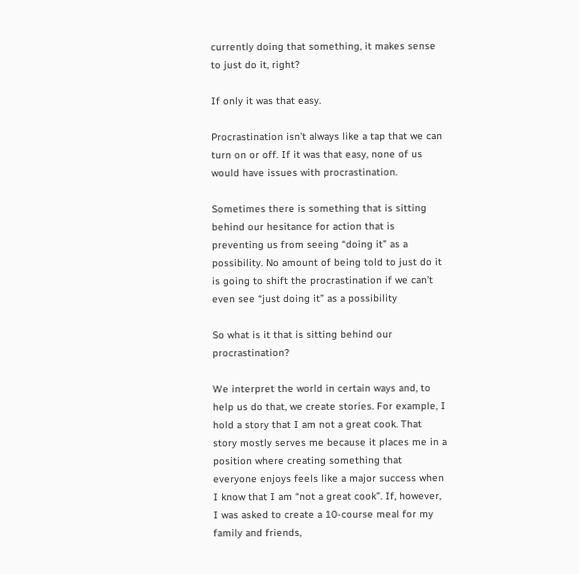currently doing that something, it makes sense to just do it, right?

If only it was that easy.

Procrastination isn’t always like a tap that we can turn on or off. If it was that easy, none of us would have issues with procrastination.

Sometimes there is something that is sitting behind our hesitance for action that is preventing us from seeing “doing it” as a possibility. No amount of being told to just do it is going to shift the procrastination if we can’t even see “just doing it” as a possibility

So what is it that is sitting behind our procrastination?

We interpret the world in certain ways and, to help us do that, we create stories. For example, I hold a story that I am not a great cook. That story mostly serves me because it places me in a position where creating something that everyone enjoys feels like a major success when I know that I am “not a great cook”. If, however, I was asked to create a 10-course meal for my family and friends,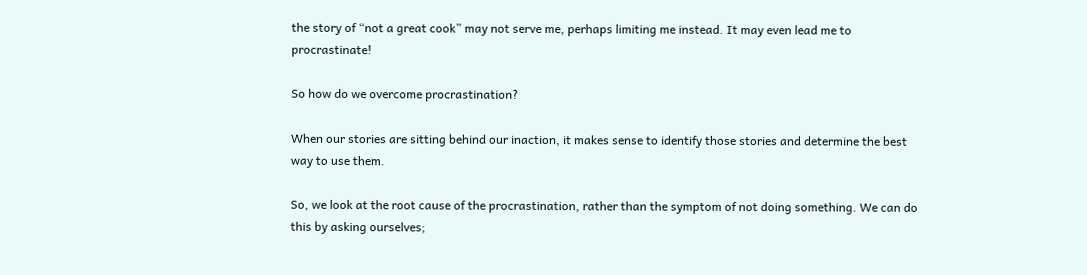the story of “not a great cook” may not serve me, perhaps limiting me instead. It may even lead me to procrastinate!

So how do we overcome procrastination?

When our stories are sitting behind our inaction, it makes sense to identify those stories and determine the best way to use them.

So, we look at the root cause of the procrastination, rather than the symptom of not doing something. We can do this by asking ourselves;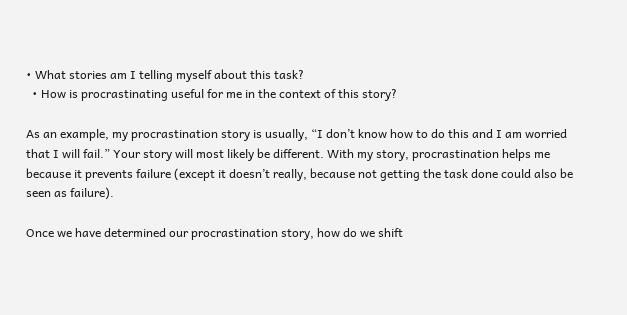• What stories am I telling myself about this task?
  • How is procrastinating useful for me in the context of this story?

As an example, my procrastination story is usually, “I don’t know how to do this and I am worried that I will fail.” Your story will most likely be different. With my story, procrastination helps me because it prevents failure (except it doesn’t really, because not getting the task done could also be seen as failure).

Once we have determined our procrastination story, how do we shift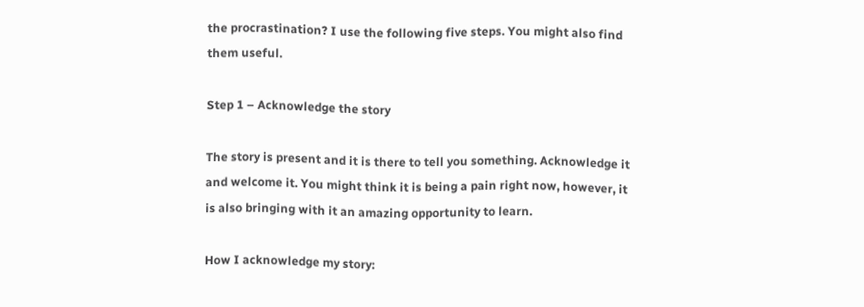the procrastination? I use the following five steps. You might also find them useful.

Step 1 – Acknowledge the story

The story is present and it is there to tell you something. Acknowledge it and welcome it. You might think it is being a pain right now, however, it is also bringing with it an amazing opportunity to learn.

How I acknowledge my story: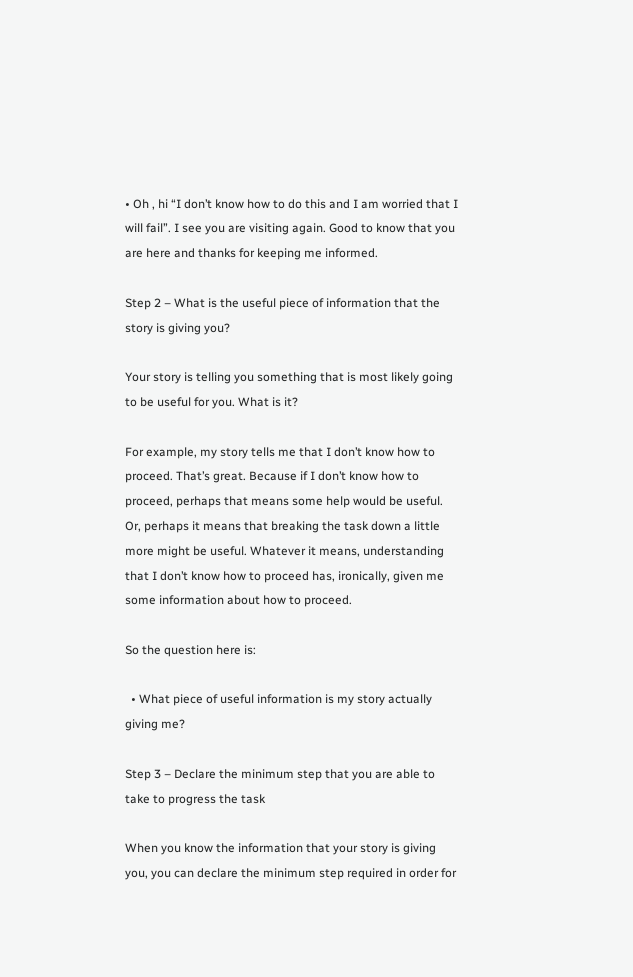• Oh , hi “I don’t know how to do this and I am worried that I will fail”. I see you are visiting again. Good to know that you are here and thanks for keeping me informed.

Step 2 – What is the useful piece of information that the story is giving you?

Your story is telling you something that is most likely going to be useful for you. What is it?

For example, my story tells me that I don’t know how to proceed. That’s great. Because if I don’t know how to proceed, perhaps that means some help would be useful. Or, perhaps it means that breaking the task down a little more might be useful. Whatever it means, understanding that I don’t know how to proceed has, ironically, given me some information about how to proceed.

So the question here is:

  • What piece of useful information is my story actually giving me?

Step 3 – Declare the minimum step that you are able to take to progress the task

When you know the information that your story is giving you, you can declare the minimum step required in order for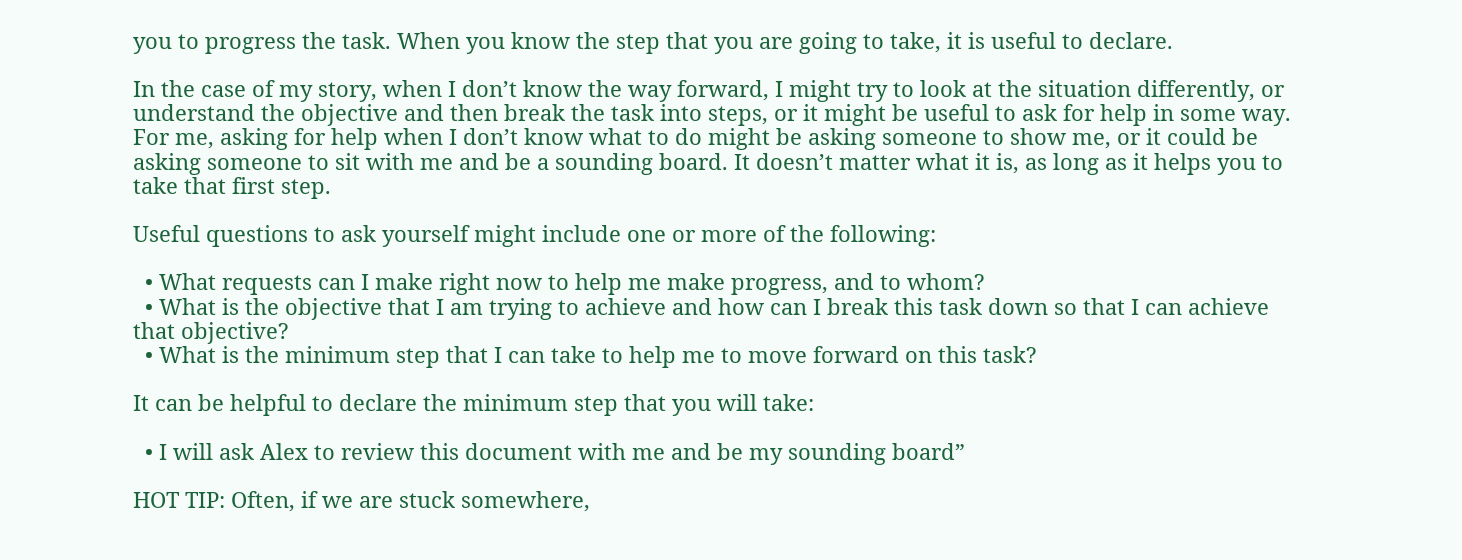you to progress the task. When you know the step that you are going to take, it is useful to declare.

In the case of my story, when I don’t know the way forward, I might try to look at the situation differently, or understand the objective and then break the task into steps, or it might be useful to ask for help in some way. For me, asking for help when I don’t know what to do might be asking someone to show me, or it could be asking someone to sit with me and be a sounding board. It doesn’t matter what it is, as long as it helps you to take that first step.

Useful questions to ask yourself might include one or more of the following:

  • What requests can I make right now to help me make progress, and to whom?
  • What is the objective that I am trying to achieve and how can I break this task down so that I can achieve that objective?
  • What is the minimum step that I can take to help me to move forward on this task?

It can be helpful to declare the minimum step that you will take:

  • I will ask Alex to review this document with me and be my sounding board”

HOT TIP: Often, if we are stuck somewhere,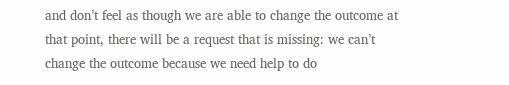and don’t feel as though we are able to change the outcome at that point, there will be a request that is missing: we can’t change the outcome because we need help to do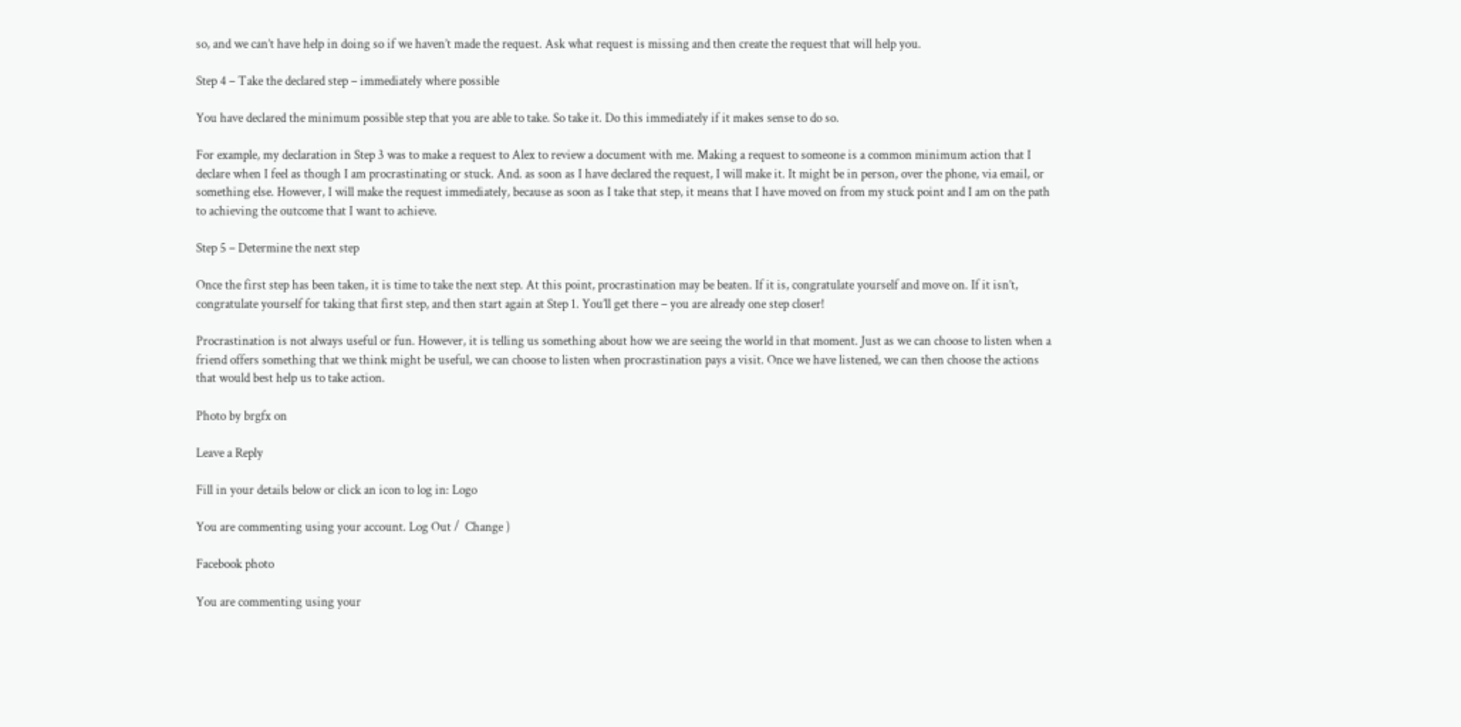so, and we can’t have help in doing so if we haven’t made the request. Ask what request is missing and then create the request that will help you.

Step 4 – Take the declared step – immediately where possible

You have declared the minimum possible step that you are able to take. So take it. Do this immediately if it makes sense to do so.

For example, my declaration in Step 3 was to make a request to Alex to review a document with me. Making a request to someone is a common minimum action that I declare when I feel as though I am procrastinating or stuck. And. as soon as I have declared the request, I will make it. It might be in person, over the phone, via email, or something else. However, I will make the request immediately, because as soon as I take that step, it means that I have moved on from my stuck point and I am on the path to achieving the outcome that I want to achieve.

Step 5 – Determine the next step

Once the first step has been taken, it is time to take the next step. At this point, procrastination may be beaten. If it is, congratulate yourself and move on. If it isn’t, congratulate yourself for taking that first step, and then start again at Step 1. You’ll get there – you are already one step closer!

Procrastination is not always useful or fun. However, it is telling us something about how we are seeing the world in that moment. Just as we can choose to listen when a friend offers something that we think might be useful, we can choose to listen when procrastination pays a visit. Once we have listened, we can then choose the actions that would best help us to take action.

Photo by brgfx on

Leave a Reply

Fill in your details below or click an icon to log in: Logo

You are commenting using your account. Log Out /  Change )

Facebook photo

You are commenting using your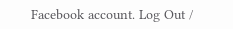Facebook account. Log Out /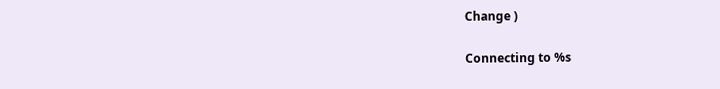Change )

Connecting to %s